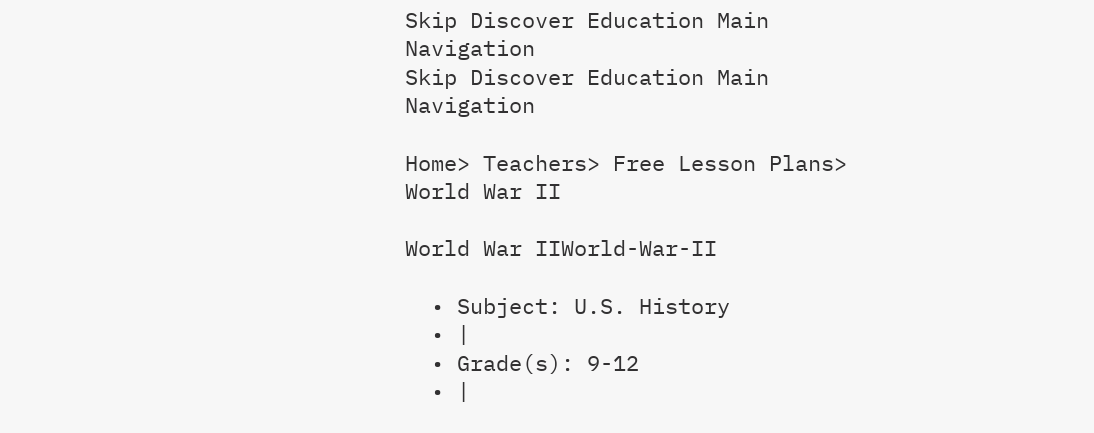Skip Discover Education Main Navigation
Skip Discover Education Main Navigation

Home> Teachers> Free Lesson Plans> World War II

World War IIWorld-War-II

  • Subject: U.S. History
  • |
  • Grade(s): 9-12
  • |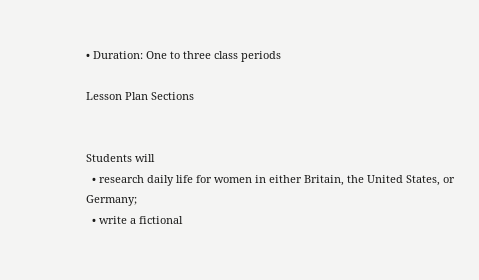• Duration: One to three class periods

Lesson Plan Sections


Students will
  • research daily life for women in either Britain, the United States, or Germany;
  • write a fictional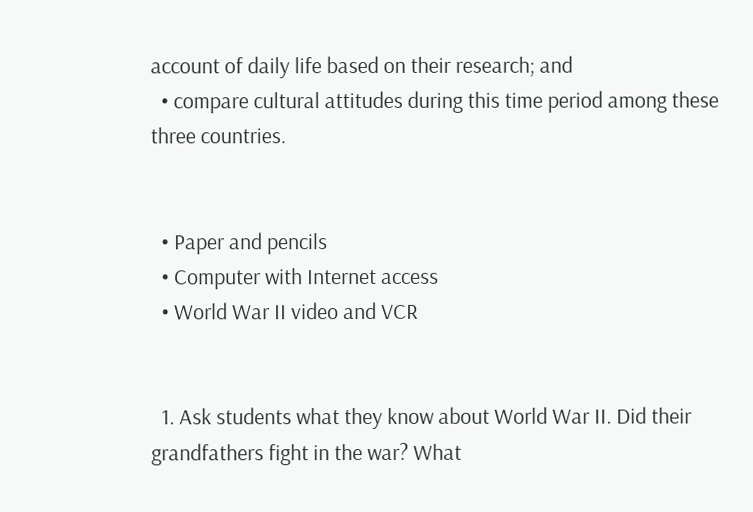account of daily life based on their research; and
  • compare cultural attitudes during this time period among these three countries.


  • Paper and pencils
  • Computer with Internet access
  • World War II video and VCR


  1. Ask students what they know about World War II. Did their grandfathers fight in the war? What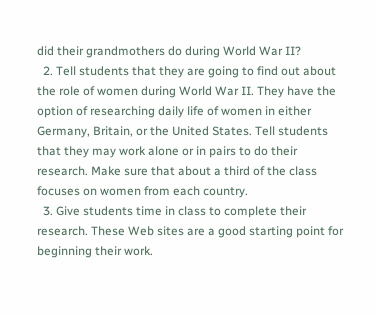did their grandmothers do during World War II?
  2. Tell students that they are going to find out about the role of women during World War II. They have the option of researching daily life of women in either Germany, Britain, or the United States. Tell students that they may work alone or in pairs to do their research. Make sure that about a third of the class focuses on women from each country.
  3. Give students time in class to complete their research. These Web sites are a good starting point for beginning their work.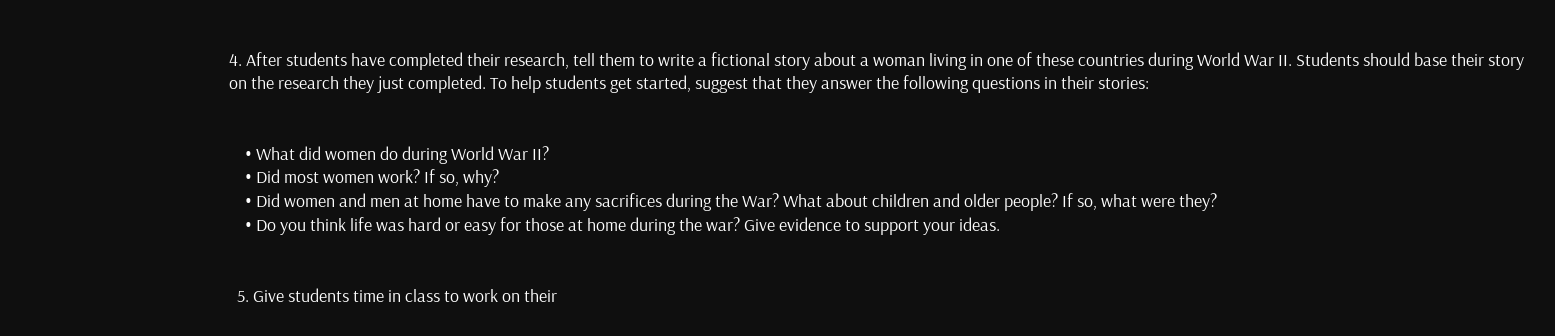4. After students have completed their research, tell them to write a fictional story about a woman living in one of these countries during World War II. Students should base their story on the research they just completed. To help students get started, suggest that they answer the following questions in their stories:


    • What did women do during World War II?
    • Did most women work? If so, why?
    • Did women and men at home have to make any sacrifices during the War? What about children and older people? If so, what were they?
    • Do you think life was hard or easy for those at home during the war? Give evidence to support your ideas.


  5. Give students time in class to work on their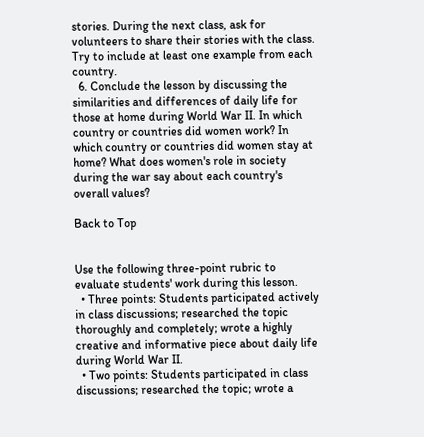stories. During the next class, ask for volunteers to share their stories with the class. Try to include at least one example from each country.
  6. Conclude the lesson by discussing the similarities and differences of daily life for those at home during World War II. In which country or countries did women work? In which country or countries did women stay at home? What does women's role in society during the war say about each country's overall values?

Back to Top


Use the following three-point rubric to evaluate students' work during this lesson.
  • Three points: Students participated actively in class discussions; researched the topic thoroughly and completely; wrote a highly creative and informative piece about daily life during World War II.
  • Two points: Students participated in class discussions; researched the topic; wrote a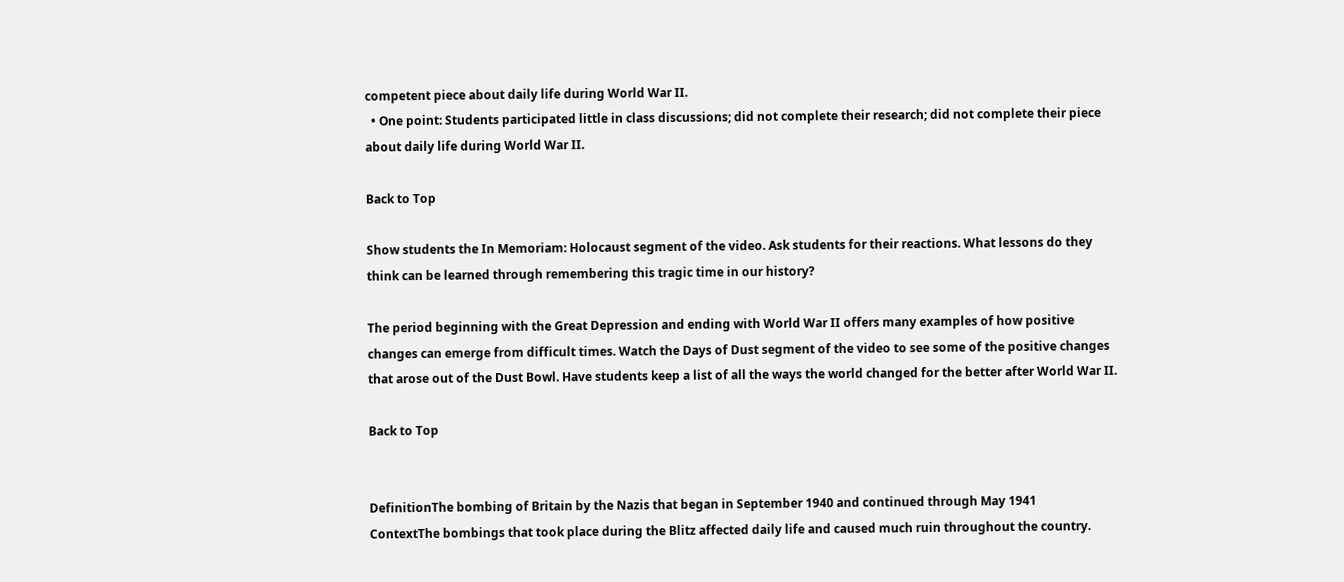competent piece about daily life during World War II.
  • One point: Students participated little in class discussions; did not complete their research; did not complete their piece about daily life during World War II.

Back to Top

Show students the In Memoriam: Holocaust segment of the video. Ask students for their reactions. What lessons do they think can be learned through remembering this tragic time in our history?

The period beginning with the Great Depression and ending with World War II offers many examples of how positive changes can emerge from difficult times. Watch the Days of Dust segment of the video to see some of the positive changes that arose out of the Dust Bowl. Have students keep a list of all the ways the world changed for the better after World War II.

Back to Top


DefinitionThe bombing of Britain by the Nazis that began in September 1940 and continued through May 1941
ContextThe bombings that took place during the Blitz affected daily life and caused much ruin throughout the country.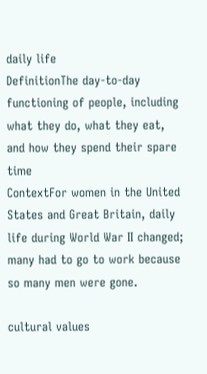daily life
DefinitionThe day-to-day functioning of people, including what they do, what they eat, and how they spend their spare time
ContextFor women in the United States and Great Britain, daily life during World War II changed; many had to go to work because so many men were gone.

cultural values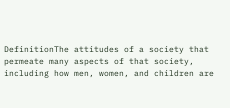DefinitionThe attitudes of a society that permeate many aspects of that society, including how men, women, and children are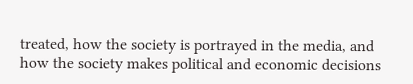treated, how the society is portrayed in the media, and how the society makes political and economic decisions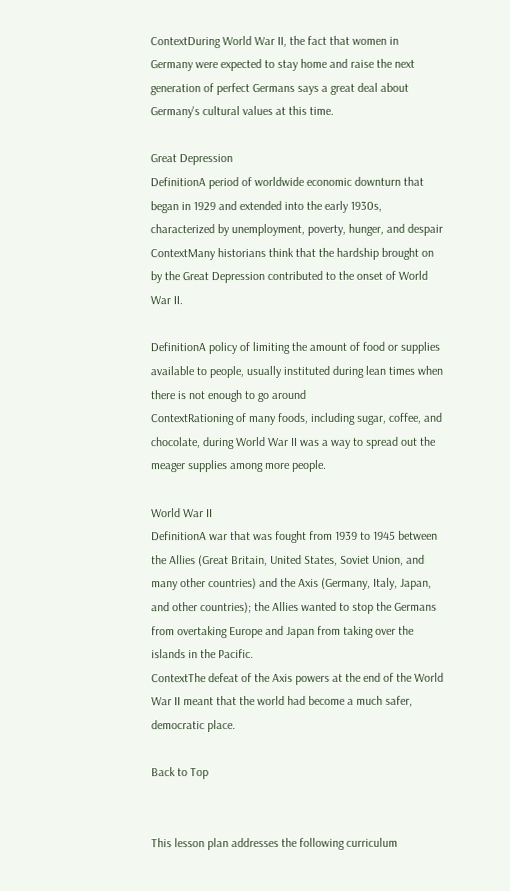ContextDuring World War II, the fact that women in Germany were expected to stay home and raise the next generation of perfect Germans says a great deal about Germany's cultural values at this time.

Great Depression
DefinitionA period of worldwide economic downturn that began in 1929 and extended into the early 1930s, characterized by unemployment, poverty, hunger, and despair
ContextMany historians think that the hardship brought on by the Great Depression contributed to the onset of World War II.

DefinitionA policy of limiting the amount of food or supplies available to people, usually instituted during lean times when there is not enough to go around
ContextRationing of many foods, including sugar, coffee, and chocolate, during World War II was a way to spread out the meager supplies among more people.

World War II
DefinitionA war that was fought from 1939 to 1945 between the Allies (Great Britain, United States, Soviet Union, and many other countries) and the Axis (Germany, Italy, Japan, and other countries); the Allies wanted to stop the Germans from overtaking Europe and Japan from taking over the islands in the Pacific.
ContextThe defeat of the Axis powers at the end of the World War II meant that the world had become a much safer, democratic place.

Back to Top


This lesson plan addresses the following curriculum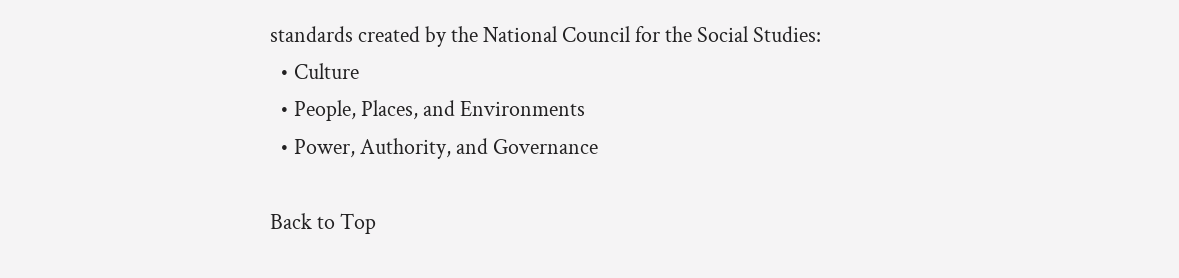standards created by the National Council for the Social Studies:
  • Culture
  • People, Places, and Environments
  • Power, Authority, and Governance

Back to Top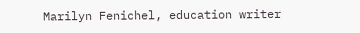Marilyn Fenichel, education writer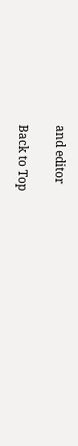and editor

Back to Top